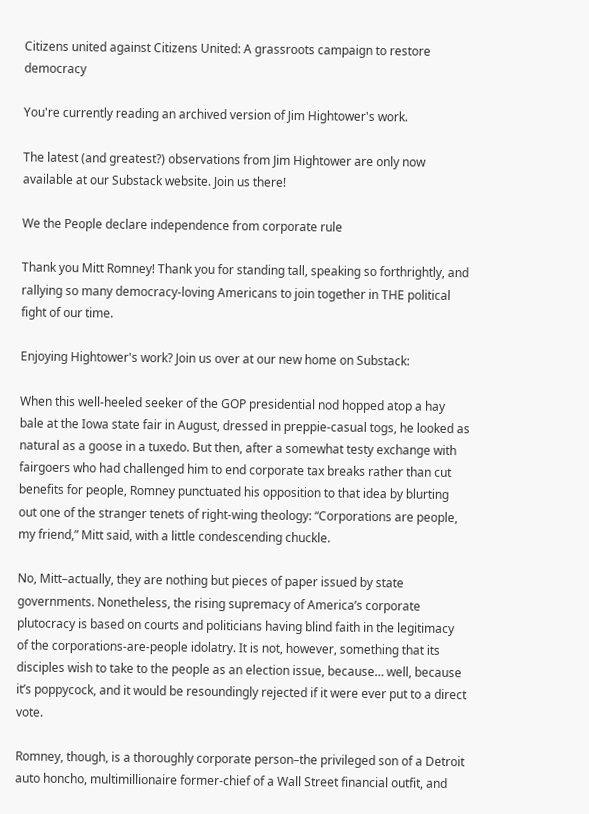Citizens united against Citizens United: A grassroots campaign to restore democracy

You're currently reading an archived version of Jim Hightower's work.

The latest (and greatest?) observations from Jim Hightower are only now available at our Substack website. Join us there!

We the People declare independence from corporate rule

Thank you Mitt Romney! Thank you for standing tall, speaking so forthrightly, and rallying so many democracy-loving Americans to join together in THE political fight of our time.

Enjoying Hightower's work? Join us over at our new home on Substack:

When this well-heeled seeker of the GOP presidential nod hopped atop a hay bale at the Iowa state fair in August, dressed in preppie-casual togs, he looked as natural as a goose in a tuxedo. But then, after a somewhat testy exchange with fairgoers who had challenged him to end corporate tax breaks rather than cut benefits for people, Romney punctuated his opposition to that idea by blurting out one of the stranger tenets of right-wing theology: “Corporations are people, my friend,” Mitt said, with a little condescending chuckle.

No, Mitt–actually, they are nothing but pieces of paper issued by state governments. Nonetheless, the rising supremacy of America’s corporate plutocracy is based on courts and politicians having blind faith in the legitimacy of the corporations-are-people idolatry. It is not, however, something that its disciples wish to take to the people as an election issue, because… well, because it’s poppycock, and it would be resoundingly rejected if it were ever put to a direct vote.

Romney, though, is a thoroughly corporate person–the privileged son of a Detroit auto honcho, multimillionaire former-chief of a Wall Street financial outfit, and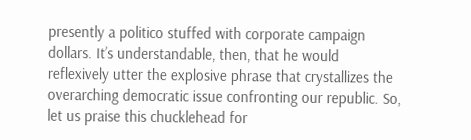presently a politico stuffed with corporate campaign dollars. It’s understandable, then, that he would reflexively utter the explosive phrase that crystallizes the overarching democratic issue confronting our republic. So, let us praise this chucklehead for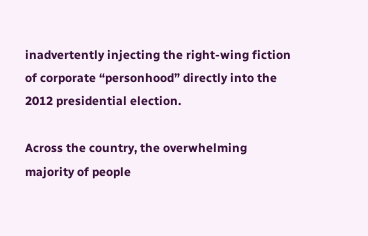inadvertently injecting the right-wing fiction of corporate “personhood” directly into the 2012 presidential election.

Across the country, the overwhelming majority of people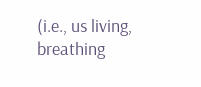(i.e., us living, breathing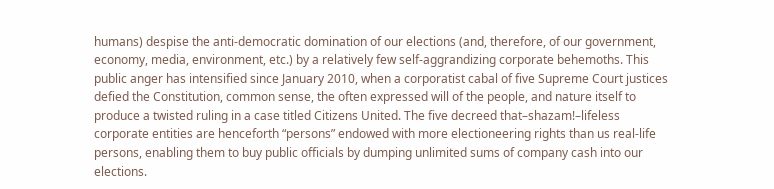humans) despise the anti-democratic domination of our elections (and, therefore, of our government, economy, media, environment, etc.) by a relatively few self-aggrandizing corporate behemoths. This public anger has intensified since January 2010, when a corporatist cabal of five Supreme Court justices defied the Constitution, common sense, the often expressed will of the people, and nature itself to produce a twisted ruling in a case titled Citizens United. The five decreed that–shazam!–lifeless corporate entities are henceforth “persons” endowed with more electioneering rights than us real-life persons, enabling them to buy public officials by dumping unlimited sums of company cash into our elections.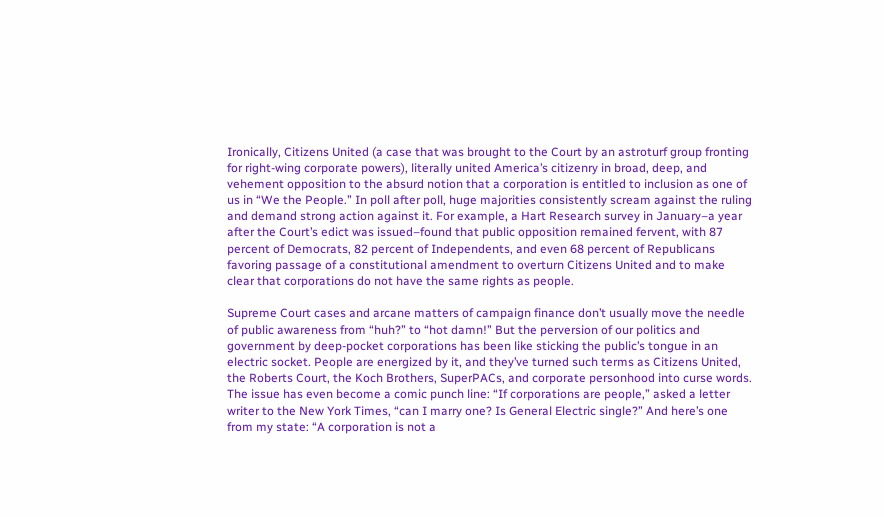Ironically, Citizens United (a case that was brought to the Court by an astroturf group fronting for right-wing corporate powers), literally united America’s citizenry in broad, deep, and vehement opposition to the absurd notion that a corporation is entitled to inclusion as one of us in “We the People.” In poll after poll, huge majorities consistently scream against the ruling and demand strong action against it. For example, a Hart Research survey in January–a year after the Court’s edict was issued–found that public opposition remained fervent, with 87 percent of Democrats, 82 percent of Independents, and even 68 percent of Republicans favoring passage of a constitutional amendment to overturn Citizens United and to make clear that corporations do not have the same rights as people.

Supreme Court cases and arcane matters of campaign finance don’t usually move the needle of public awareness from “huh?” to “hot damn!” But the perversion of our politics and government by deep-pocket corporations has been like sticking the public’s tongue in an electric socket. People are energized by it, and they’ve turned such terms as Citizens United, the Roberts Court, the Koch Brothers, SuperPACs, and corporate personhood into curse words. The issue has even become a comic punch line: “If corporations are people,” asked a letter writer to the New York Times, “can I marry one? Is General Electric single?” And here’s one from my state: “A corporation is not a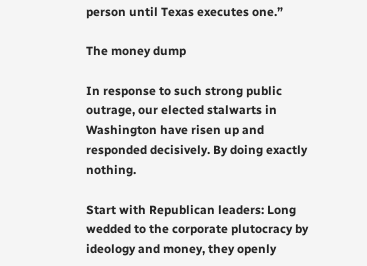person until Texas executes one.”

The money dump

In response to such strong public outrage, our elected stalwarts in Washington have risen up and responded decisively. By doing exactly nothing.

Start with Republican leaders: Long wedded to the corporate plutocracy by ideology and money, they openly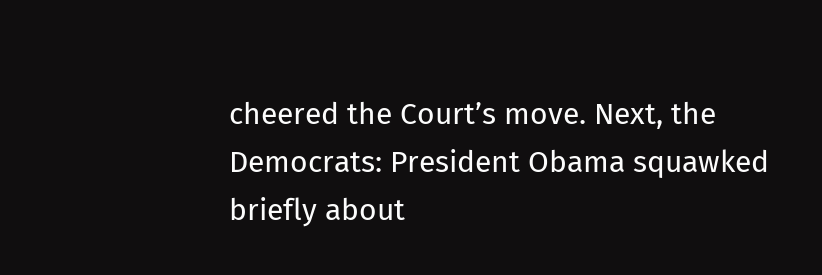cheered the Court’s move. Next, the Democrats: President Obama squawked briefly about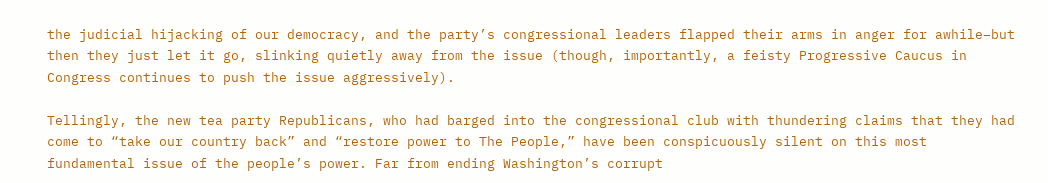the judicial hijacking of our democracy, and the party’s congressional leaders flapped their arms in anger for awhile–but then they just let it go, slinking quietly away from the issue (though, importantly, a feisty Progressive Caucus in Congress continues to push the issue aggressively).

Tellingly, the new tea party Republicans, who had barged into the congressional club with thundering claims that they had come to “take our country back” and “restore power to The People,” have been conspicuously silent on this most fundamental issue of the people’s power. Far from ending Washington’s corrupt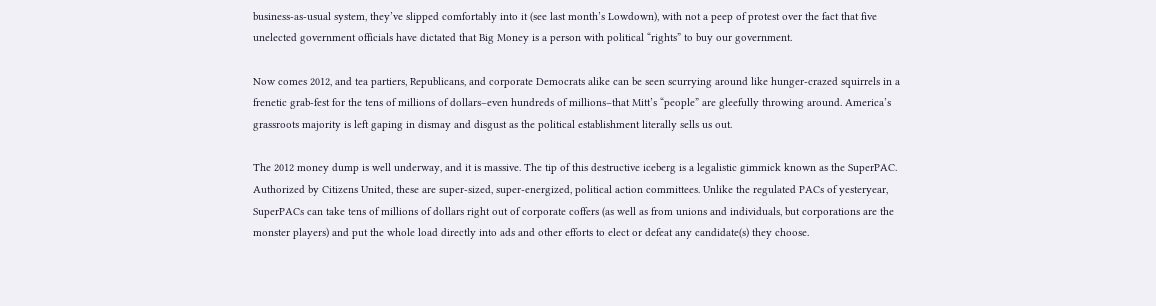business-as-usual system, they’ve slipped comfortably into it (see last month’s Lowdown), with not a peep of protest over the fact that five unelected government officials have dictated that Big Money is a person with political “rights” to buy our government.

Now comes 2012, and tea partiers, Republicans, and corporate Democrats alike can be seen scurrying around like hunger-crazed squirrels in a frenetic grab-fest for the tens of millions of dollars–even hundreds of millions–that Mitt’s “people” are gleefully throwing around. America’s grassroots majority is left gaping in dismay and disgust as the political establishment literally sells us out.

The 2012 money dump is well underway, and it is massive. The tip of this destructive iceberg is a legalistic gimmick known as the SuperPAC. Authorized by Citizens United, these are super-sized, super-energized, political action committees. Unlike the regulated PACs of yesteryear, SuperPACs can take tens of millions of dollars right out of corporate coffers (as well as from unions and individuals, but corporations are the monster players) and put the whole load directly into ads and other efforts to elect or defeat any candidate(s) they choose.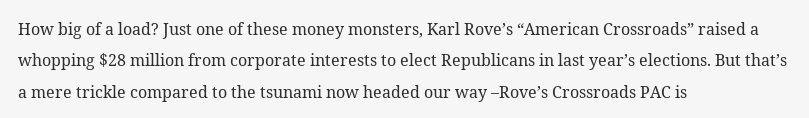How big of a load? Just one of these money monsters, Karl Rove’s “American Crossroads” raised a whopping $28 million from corporate interests to elect Republicans in last year’s elections. But that’s a mere trickle compared to the tsunami now headed our way –Rove’s Crossroads PAC is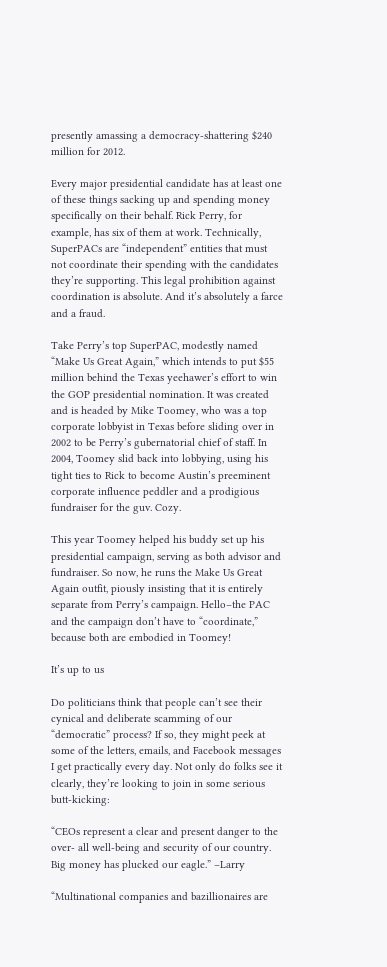presently amassing a democracy-shattering $240 million for 2012.

Every major presidential candidate has at least one of these things sacking up and spending money specifically on their behalf. Rick Perry, for example, has six of them at work. Technically, SuperPACs are “independent” entities that must not coordinate their spending with the candidates they’re supporting. This legal prohibition against coordination is absolute. And it’s absolutely a farce and a fraud.

Take Perry’s top SuperPAC, modestly named “Make Us Great Again,” which intends to put $55 million behind the Texas yeehawer’s effort to win the GOP presidential nomination. It was created and is headed by Mike Toomey, who was a top corporate lobbyist in Texas before sliding over in 2002 to be Perry’s gubernatorial chief of staff. In 2004, Toomey slid back into lobbying, using his tight ties to Rick to become Austin’s preeminent corporate influence peddler and a prodigious fundraiser for the guv. Cozy.

This year Toomey helped his buddy set up his presidential campaign, serving as both advisor and fundraiser. So now, he runs the Make Us Great Again outfit, piously insisting that it is entirely separate from Perry’s campaign. Hello–the PAC and the campaign don’t have to “coordinate,” because both are embodied in Toomey!

It’s up to us

Do politicians think that people can’t see their cynical and deliberate scamming of our “democratic” process? If so, they might peek at some of the letters, emails, and Facebook messages I get practically every day. Not only do folks see it clearly, they’re looking to join in some serious butt-kicking:

“CEOs represent a clear and present danger to the over- all well-being and security of our country. Big money has plucked our eagle.” –Larry

“Multinational companies and bazillionaires are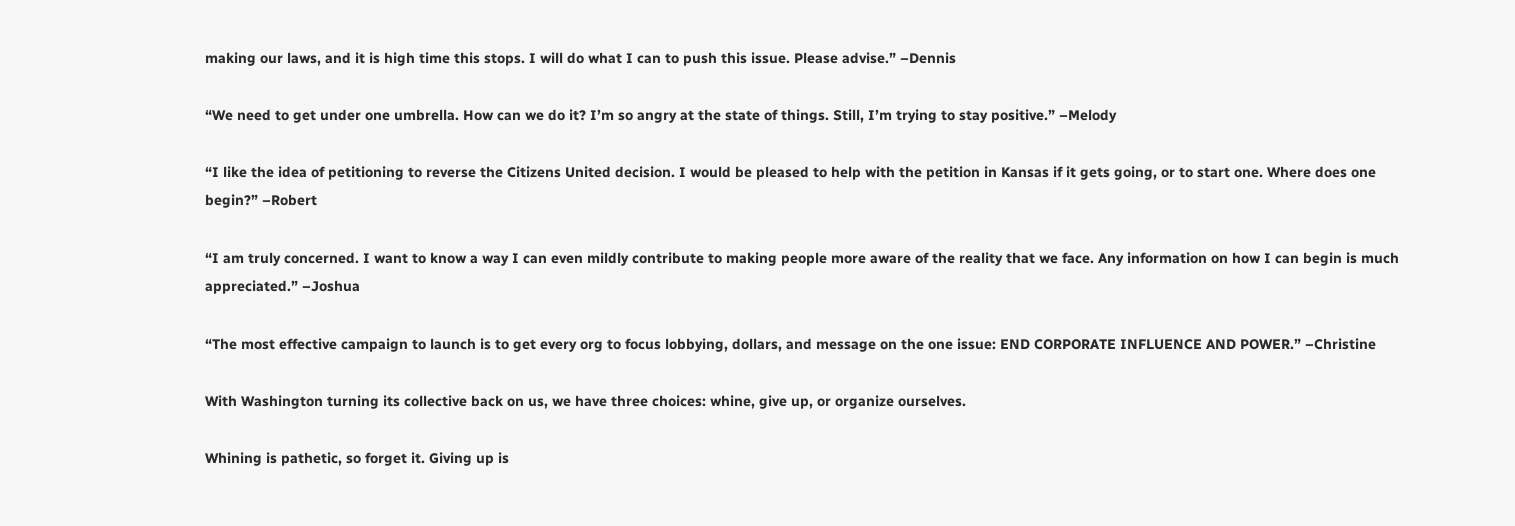making our laws, and it is high time this stops. I will do what I can to push this issue. Please advise.” –Dennis

“We need to get under one umbrella. How can we do it? I’m so angry at the state of things. Still, I’m trying to stay positive.” –Melody

“I like the idea of petitioning to reverse the Citizens United decision. I would be pleased to help with the petition in Kansas if it gets going, or to start one. Where does one begin?” –Robert

“I am truly concerned. I want to know a way I can even mildly contribute to making people more aware of the reality that we face. Any information on how I can begin is much appreciated.” –Joshua

“The most effective campaign to launch is to get every org to focus lobbying, dollars, and message on the one issue: END CORPORATE INFLUENCE AND POWER.” –Christine

With Washington turning its collective back on us, we have three choices: whine, give up, or organize ourselves.

Whining is pathetic, so forget it. Giving up is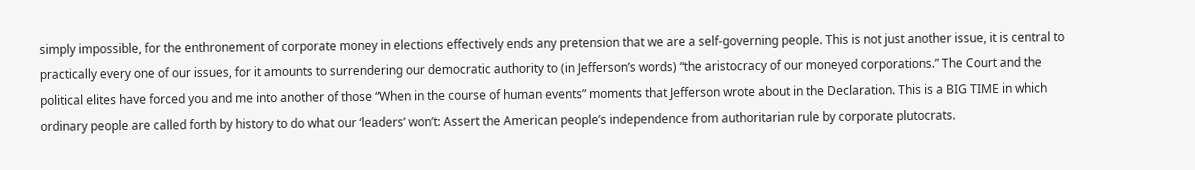simply impossible, for the enthronement of corporate money in elections effectively ends any pretension that we are a self-governing people. This is not just another issue, it is central to practically every one of our issues, for it amounts to surrendering our democratic authority to (in Jefferson’s words) “the aristocracy of our moneyed corporations.” The Court and the political elites have forced you and me into another of those “When in the course of human events” moments that Jefferson wrote about in the Declaration. This is a BIG TIME in which ordinary people are called forth by history to do what our ‘leaders’ won’t: Assert the American people’s independence from authoritarian rule by corporate plutocrats.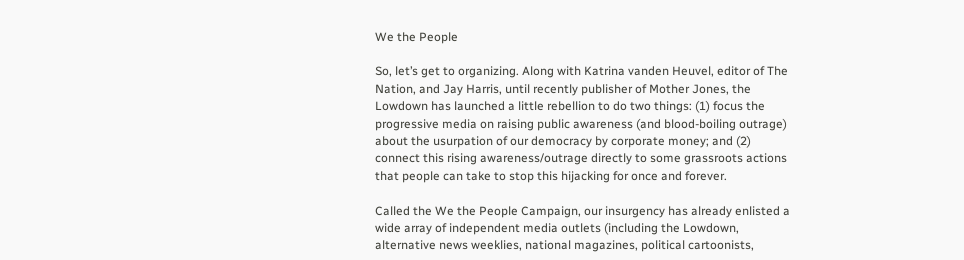We the People

So, let’s get to organizing. Along with Katrina vanden Heuvel, editor of The Nation, and Jay Harris, until recently publisher of Mother Jones, the Lowdown has launched a little rebellion to do two things: (1) focus the progressive media on raising public awareness (and blood-boiling outrage) about the usurpation of our democracy by corporate money; and (2) connect this rising awareness/outrage directly to some grassroots actions that people can take to stop this hijacking for once and forever.

Called the We the People Campaign, our insurgency has already enlisted a wide array of independent media outlets (including the Lowdown, alternative news weeklies, national magazines, political cartoonists,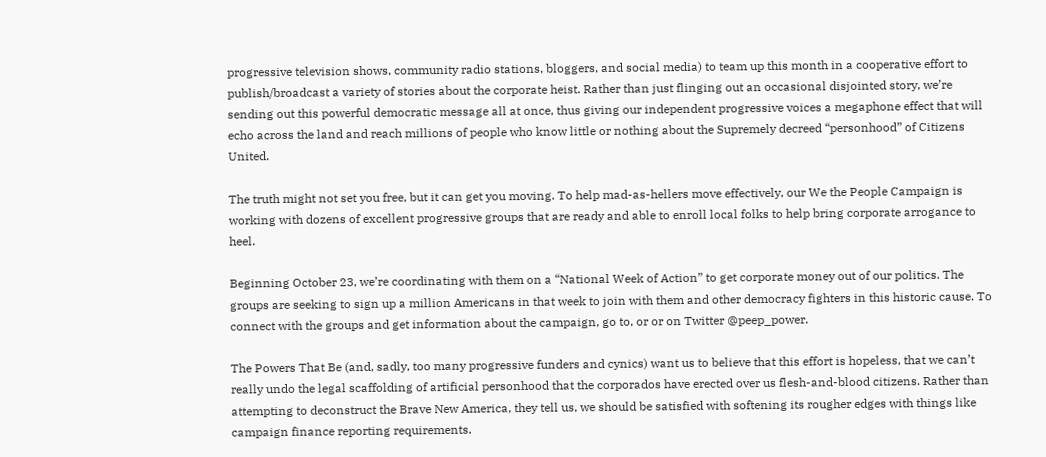progressive television shows, community radio stations, bloggers, and social media) to team up this month in a cooperative effort to publish/broadcast a variety of stories about the corporate heist. Rather than just flinging out an occasional disjointed story, we’re sending out this powerful democratic message all at once, thus giving our independent progressive voices a megaphone effect that will echo across the land and reach millions of people who know little or nothing about the Supremely decreed “personhood” of Citizens United.

The truth might not set you free, but it can get you moving. To help mad-as-hellers move effectively, our We the People Campaign is working with dozens of excellent progressive groups that are ready and able to enroll local folks to help bring corporate arrogance to heel.

Beginning October 23, we’re coordinating with them on a “National Week of Action” to get corporate money out of our politics. The groups are seeking to sign up a million Americans in that week to join with them and other democracy fighters in this historic cause. To connect with the groups and get information about the campaign, go to, or or on Twitter @peep_power.

The Powers That Be (and, sadly, too many progressive funders and cynics) want us to believe that this effort is hopeless, that we can’t really undo the legal scaffolding of artificial personhood that the corporados have erected over us flesh-and-blood citizens. Rather than attempting to deconstruct the Brave New America, they tell us, we should be satisfied with softening its rougher edges with things like campaign finance reporting requirements.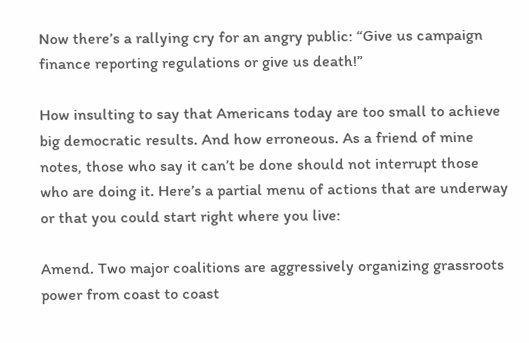Now there’s a rallying cry for an angry public: “Give us campaign finance reporting regulations or give us death!”

How insulting to say that Americans today are too small to achieve big democratic results. And how erroneous. As a friend of mine notes, those who say it can’t be done should not interrupt those who are doing it. Here’s a partial menu of actions that are underway or that you could start right where you live:

Amend. Two major coalitions are aggressively organizing grassroots power from coast to coast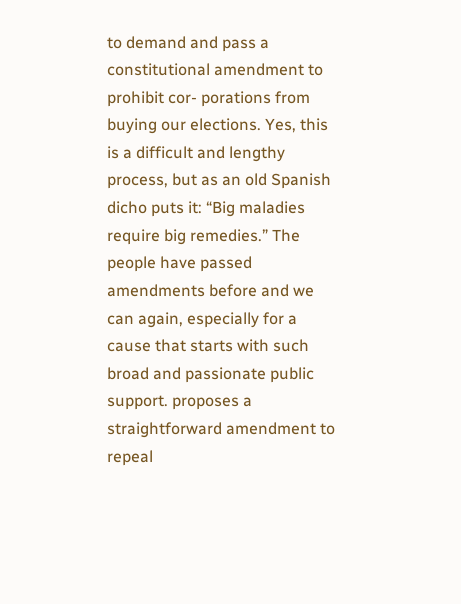to demand and pass a constitutional amendment to prohibit cor- porations from buying our elections. Yes, this is a difficult and lengthy process, but as an old Spanish dicho puts it: “Big maladies require big remedies.” The people have passed amendments before and we can again, especially for a cause that starts with such broad and passionate public support. proposes a straightforward amendment to repeal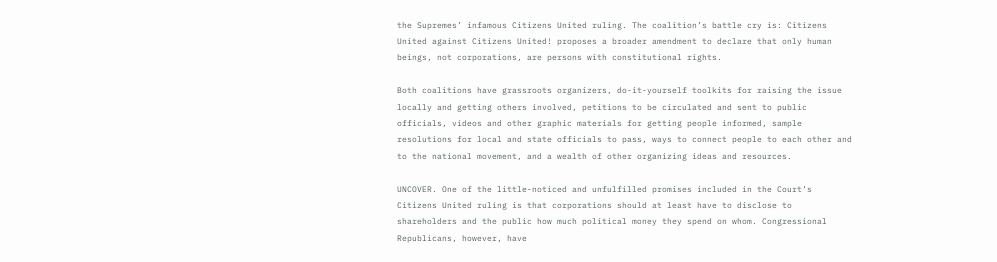the Supremes’ infamous Citizens United ruling. The coalition’s battle cry is: Citizens United against Citizens United! proposes a broader amendment to declare that only human beings, not corporations, are persons with constitutional rights.

Both coalitions have grassroots organizers, do-it-yourself toolkits for raising the issue locally and getting others involved, petitions to be circulated and sent to public officials, videos and other graphic materials for getting people informed, sample resolutions for local and state officials to pass, ways to connect people to each other and to the national movement, and a wealth of other organizing ideas and resources.

UNCOVER. One of the little-noticed and unfulfilled promises included in the Court’s Citizens United ruling is that corporations should at least have to disclose to shareholders and the public how much political money they spend on whom. Congressional Republicans, however, have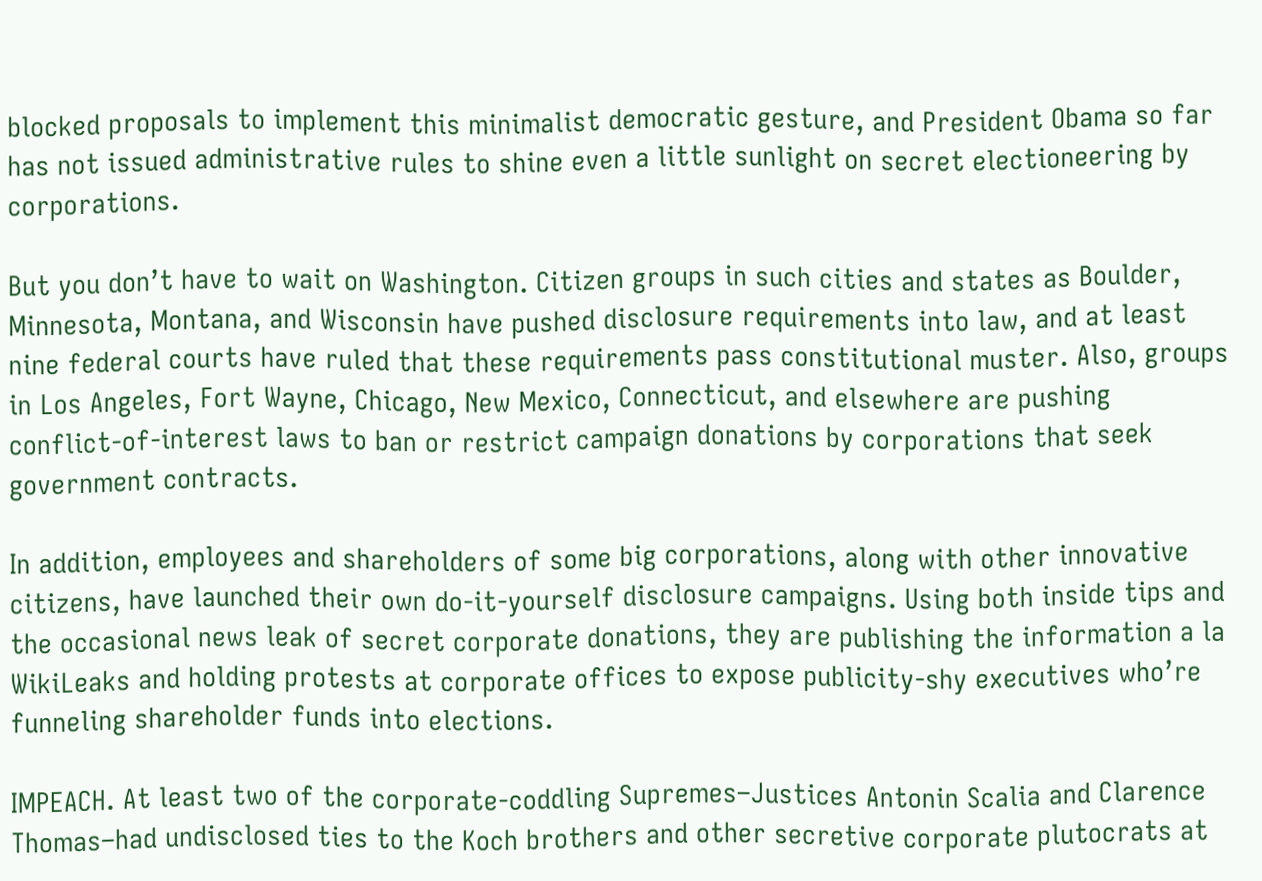blocked proposals to implement this minimalist democratic gesture, and President Obama so far has not issued administrative rules to shine even a little sunlight on secret electioneering by corporations.

But you don’t have to wait on Washington. Citizen groups in such cities and states as Boulder, Minnesota, Montana, and Wisconsin have pushed disclosure requirements into law, and at least nine federal courts have ruled that these requirements pass constitutional muster. Also, groups in Los Angeles, Fort Wayne, Chicago, New Mexico, Connecticut, and elsewhere are pushing conflict-of-interest laws to ban or restrict campaign donations by corporations that seek government contracts.

In addition, employees and shareholders of some big corporations, along with other innovative citizens, have launched their own do-it-yourself disclosure campaigns. Using both inside tips and the occasional news leak of secret corporate donations, they are publishing the information a la WikiLeaks and holding protests at corporate offices to expose publicity-shy executives who’re funneling shareholder funds into elections.

IMPEACH. At least two of the corporate-coddling Supremes–Justices Antonin Scalia and Clarence Thomas–had undisclosed ties to the Koch brothers and other secretive corporate plutocrats at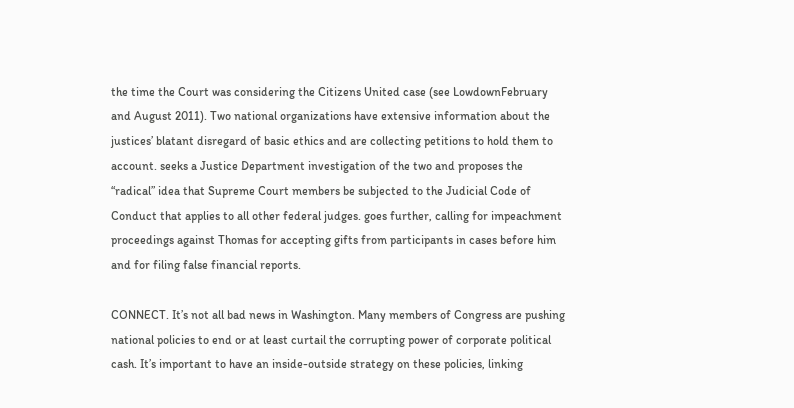the time the Court was considering the Citizens United case (see LowdownFebruary and August 2011). Two national organizations have extensive information about the justices’ blatant disregard of basic ethics and are collecting petitions to hold them to account. seeks a Justice Department investigation of the two and proposes the “radical” idea that Supreme Court members be subjected to the Judicial Code of Conduct that applies to all other federal judges. goes further, calling for impeachment proceedings against Thomas for accepting gifts from participants in cases before him and for filing false financial reports.

CONNECT. It’s not all bad news in Washington. Many members of Congress are pushing national policies to end or at least curtail the corrupting power of corporate political cash. It’s important to have an inside-outside strategy on these policies, linking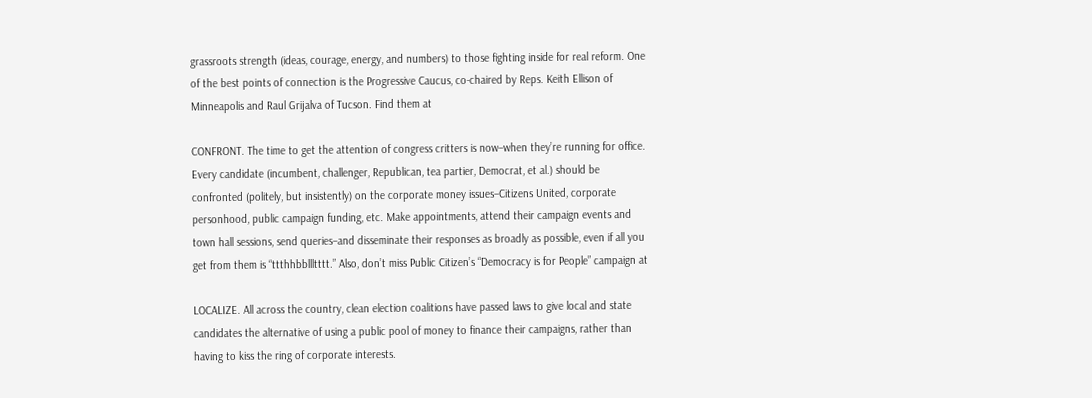grassroots strength (ideas, courage, energy, and numbers) to those fighting inside for real reform. One of the best points of connection is the Progressive Caucus, co-chaired by Reps. Keith Ellison of Minneapolis and Raul Grijalva of Tucson. Find them at

CONFRONT. The time to get the attention of congress critters is now–when they’re running for office. Every candidate (incumbent, challenger, Republican, tea partier, Democrat, et al.) should be confronted (politely, but insistently) on the corporate money issues–Citizens United, corporate personhood, public campaign funding, etc. Make appointments, attend their campaign events and town hall sessions, send queries–and disseminate their responses as broadly as possible, even if all you get from them is “ttthhbbllltttt.” Also, don’t miss Public Citizen’s “Democracy is for People” campaign at

LOCALIZE. All across the country, clean election coalitions have passed laws to give local and state candidates the alternative of using a public pool of money to finance their campaigns, rather than having to kiss the ring of corporate interests.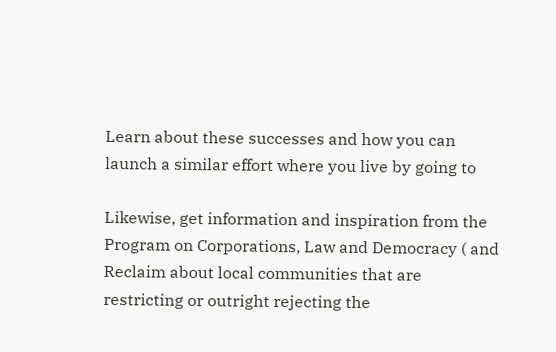Learn about these successes and how you can launch a similar effort where you live by going to

Likewise, get information and inspiration from the Program on Corporations, Law and Democracy ( and Reclaim about local communities that are restricting or outright rejecting the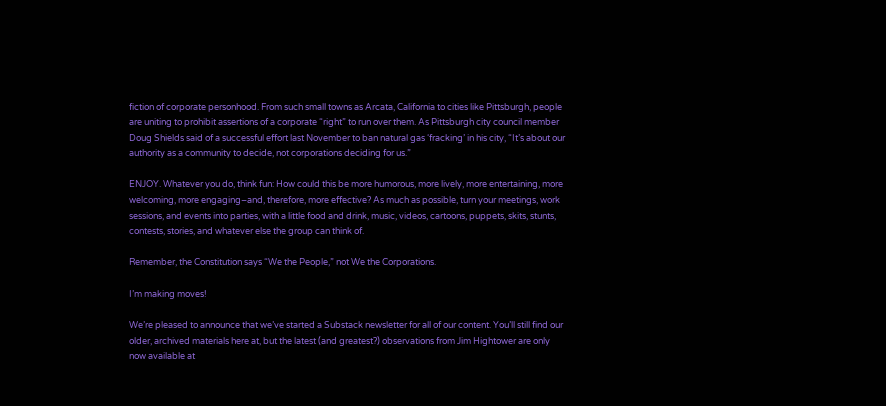fiction of corporate personhood. From such small towns as Arcata, California to cities like Pittsburgh, people are uniting to prohibit assertions of a corporate “right” to run over them. As Pittsburgh city council member Doug Shields said of a successful effort last November to ban natural gas ‘fracking’ in his city, “It’s about our authority as a community to decide, not corporations deciding for us.”

ENJOY. Whatever you do, think fun: How could this be more humorous, more lively, more entertaining, more welcoming, more engaging–and, therefore, more effective? As much as possible, turn your meetings, work sessions, and events into parties, with a little food and drink, music, videos, cartoons, puppets, skits, stunts, contests, stories, and whatever else the group can think of.

Remember, the Constitution says “We the People,” not We the Corporations.

I’m making moves!

We’re pleased to announce that we’ve started a Substack newsletter for all of our content. You’ll still find our older, archived materials here at, but the latest (and greatest?) observations from Jim Hightower are only now available at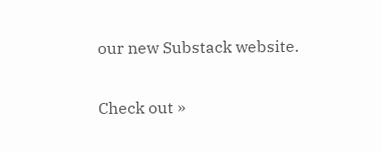our new Substack website.

Check out »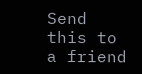Send this to a friend